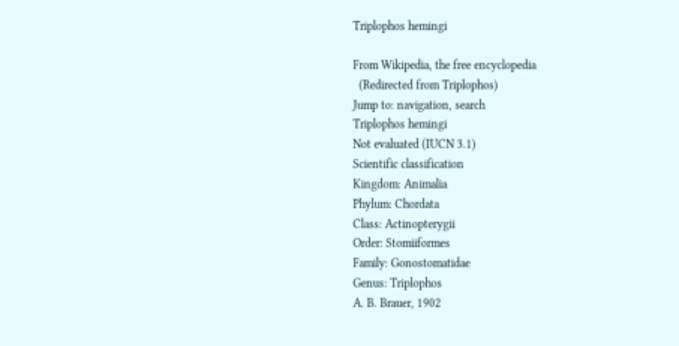Triplophos hemingi

From Wikipedia, the free encyclopedia
  (Redirected from Triplophos)
Jump to: navigation, search
Triplophos hemingi
Not evaluated (IUCN 3.1)
Scientific classification
Kingdom: Animalia
Phylum: Chordata
Class: Actinopterygii
Order: Stomiiformes
Family: Gonostomatidae
Genus: Triplophos
A. B. Brauer, 1902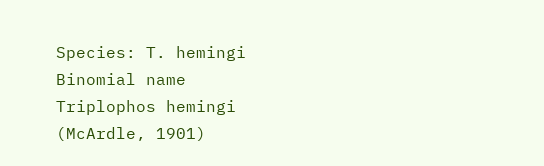Species: T. hemingi
Binomial name
Triplophos hemingi
(McArdle, 1901)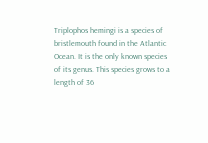Triplophos hemingi is a species of bristlemouth found in the Atlantic Ocean. It is the only known species of its genus. This species grows to a length of 36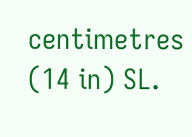centimetres (14 in) SL.